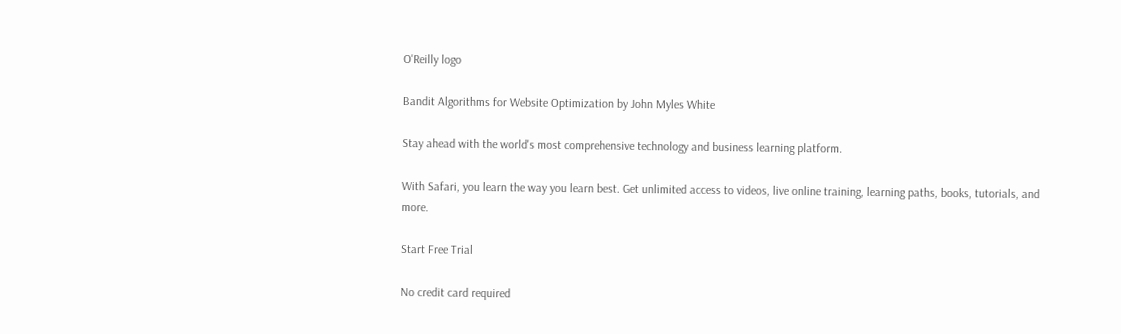O'Reilly logo

Bandit Algorithms for Website Optimization by John Myles White

Stay ahead with the world's most comprehensive technology and business learning platform.

With Safari, you learn the way you learn best. Get unlimited access to videos, live online training, learning paths, books, tutorials, and more.

Start Free Trial

No credit card required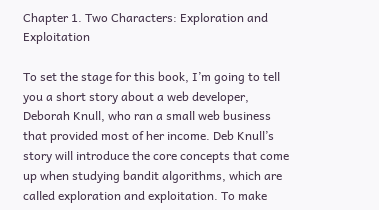Chapter 1. Two Characters: Exploration and Exploitation

To set the stage for this book, I’m going to tell you a short story about a web developer, Deborah Knull, who ran a small web business that provided most of her income. Deb Knull’s story will introduce the core concepts that come up when studying bandit algorithms, which are called exploration and exploitation. To make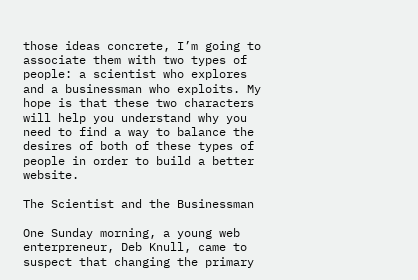those ideas concrete, I’m going to associate them with two types of people: a scientist who explores and a businessman who exploits. My hope is that these two characters will help you understand why you need to find a way to balance the desires of both of these types of people in order to build a better website.

The Scientist and the Businessman

One Sunday morning, a young web enterpreneur, Deb Knull, came to suspect that changing the primary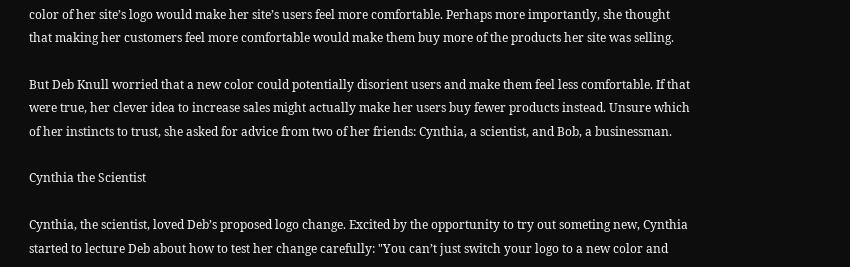color of her site’s logo would make her site’s users feel more comfortable. Perhaps more importantly, she thought that making her customers feel more comfortable would make them buy more of the products her site was selling.

But Deb Knull worried that a new color could potentially disorient users and make them feel less comfortable. If that were true, her clever idea to increase sales might actually make her users buy fewer products instead. Unsure which of her instincts to trust, she asked for advice from two of her friends: Cynthia, a scientist, and Bob, a businessman.

Cynthia the Scientist

Cynthia, the scientist, loved Deb’s proposed logo change. Excited by the opportunity to try out someting new, Cynthia started to lecture Deb about how to test her change carefully: "You can’t just switch your logo to a new color and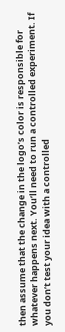then assume that the change in the logo’s color is responsible for whatever happens next. You’ll need to run a controlled experiment. If you don’t test your idea with a controlled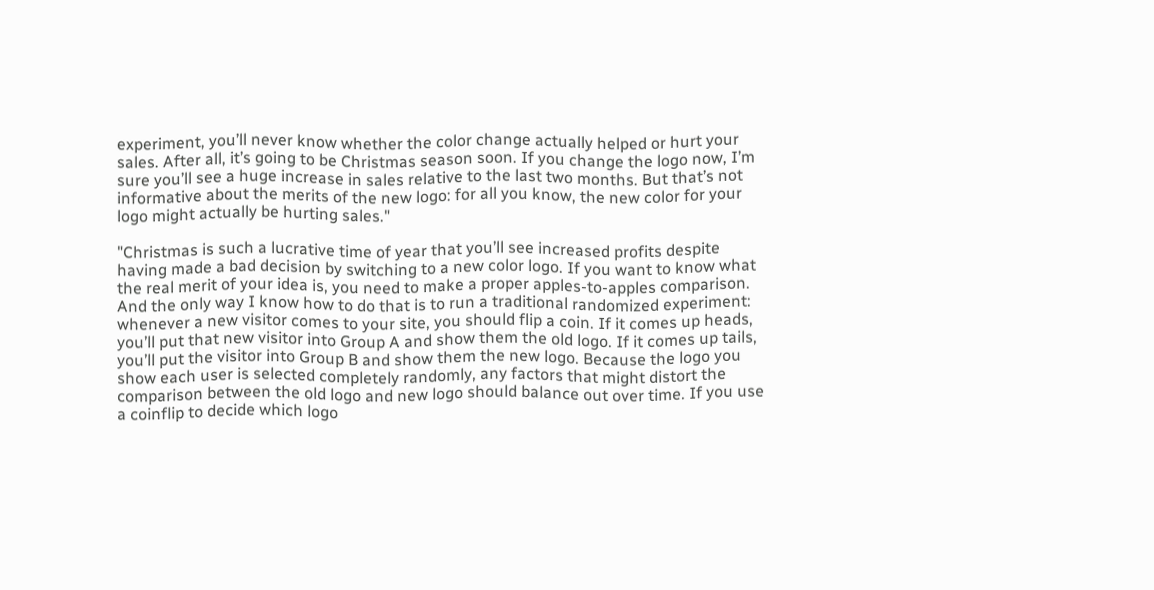experiment, you’ll never know whether the color change actually helped or hurt your sales. After all, it’s going to be Christmas season soon. If you change the logo now, I’m sure you’ll see a huge increase in sales relative to the last two months. But that’s not informative about the merits of the new logo: for all you know, the new color for your logo might actually be hurting sales."

"Christmas is such a lucrative time of year that you’ll see increased profits despite having made a bad decision by switching to a new color logo. If you want to know what the real merit of your idea is, you need to make a proper apples-to-apples comparison. And the only way I know how to do that is to run a traditional randomized experiment: whenever a new visitor comes to your site, you should flip a coin. If it comes up heads, you’ll put that new visitor into Group A and show them the old logo. If it comes up tails, you’ll put the visitor into Group B and show them the new logo. Because the logo you show each user is selected completely randomly, any factors that might distort the comparison between the old logo and new logo should balance out over time. If you use a coinflip to decide which logo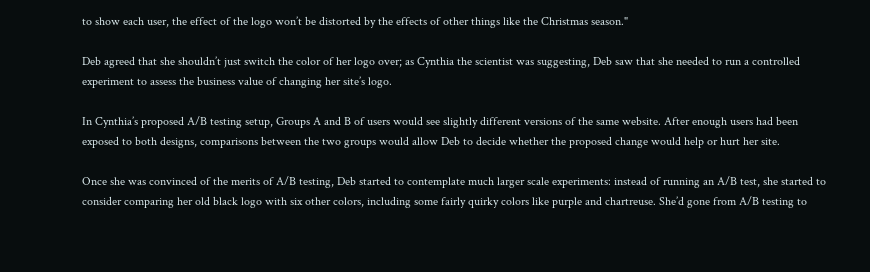to show each user, the effect of the logo won’t be distorted by the effects of other things like the Christmas season."

Deb agreed that she shouldn’t just switch the color of her logo over; as Cynthia the scientist was suggesting, Deb saw that she needed to run a controlled experiment to assess the business value of changing her site’s logo.

In Cynthia’s proposed A/B testing setup, Groups A and B of users would see slightly different versions of the same website. After enough users had been exposed to both designs, comparisons between the two groups would allow Deb to decide whether the proposed change would help or hurt her site.

Once she was convinced of the merits of A/B testing, Deb started to contemplate much larger scale experiments: instead of running an A/B test, she started to consider comparing her old black logo with six other colors, including some fairly quirky colors like purple and chartreuse. She’d gone from A/B testing to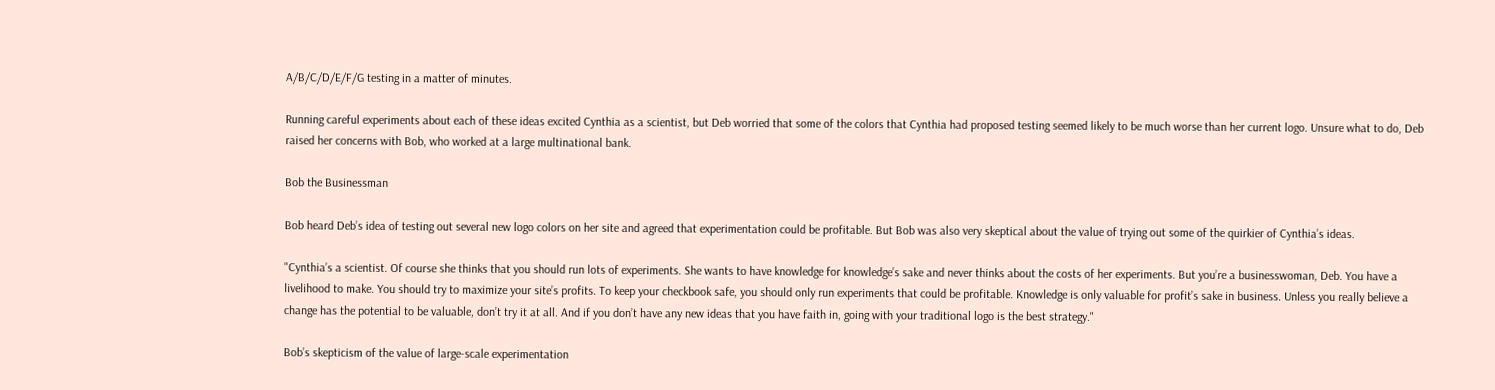A/B/C/D/E/F/G testing in a matter of minutes.

Running careful experiments about each of these ideas excited Cynthia as a scientist, but Deb worried that some of the colors that Cynthia had proposed testing seemed likely to be much worse than her current logo. Unsure what to do, Deb raised her concerns with Bob, who worked at a large multinational bank.

Bob the Businessman

Bob heard Deb’s idea of testing out several new logo colors on her site and agreed that experimentation could be profitable. But Bob was also very skeptical about the value of trying out some of the quirkier of Cynthia’s ideas.

"Cynthia’s a scientist. Of course she thinks that you should run lots of experiments. She wants to have knowledge for knowledge’s sake and never thinks about the costs of her experiments. But you’re a businesswoman, Deb. You have a livelihood to make. You should try to maximize your site’s profits. To keep your checkbook safe, you should only run experiments that could be profitable. Knowledge is only valuable for profit’s sake in business. Unless you really believe a change has the potential to be valuable, don’t try it at all. And if you don’t have any new ideas that you have faith in, going with your traditional logo is the best strategy."

Bob’s skepticism of the value of large-scale experimentation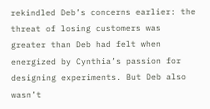rekindled Deb’s concerns earlier: the threat of losing customers was greater than Deb had felt when energized by Cynthia’s passion for designing experiments. But Deb also wasn’t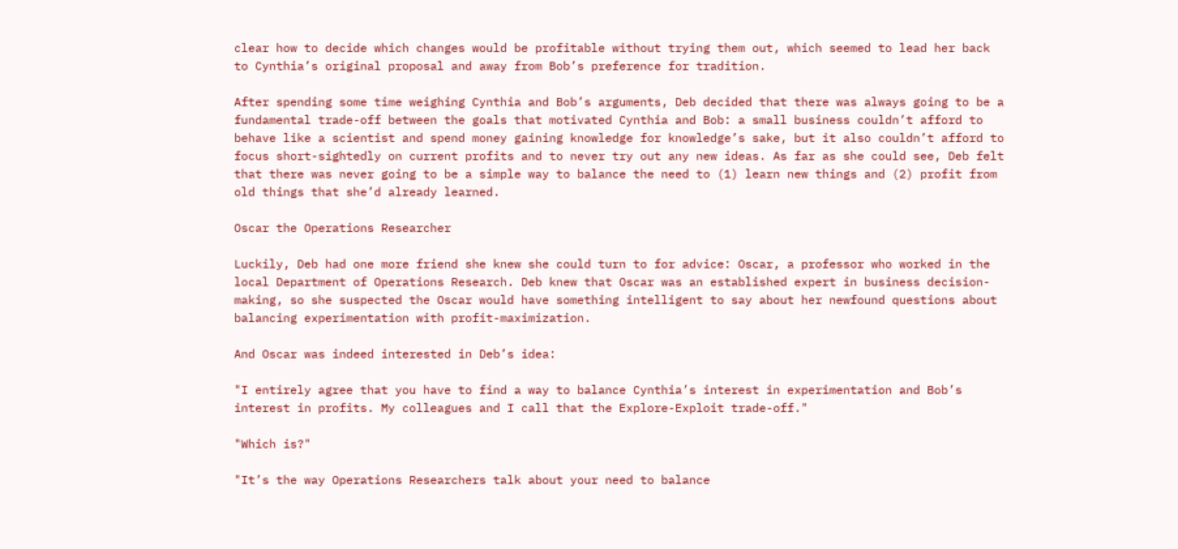clear how to decide which changes would be profitable without trying them out, which seemed to lead her back to Cynthia’s original proposal and away from Bob’s preference for tradition.

After spending some time weighing Cynthia and Bob’s arguments, Deb decided that there was always going to be a fundamental trade-off between the goals that motivated Cynthia and Bob: a small business couldn’t afford to behave like a scientist and spend money gaining knowledge for knowledge’s sake, but it also couldn’t afford to focus short-sightedly on current profits and to never try out any new ideas. As far as she could see, Deb felt that there was never going to be a simple way to balance the need to (1) learn new things and (2) profit from old things that she’d already learned.

Oscar the Operations Researcher

Luckily, Deb had one more friend she knew she could turn to for advice: Oscar, a professor who worked in the local Department of Operations Research. Deb knew that Oscar was an established expert in business decision-making, so she suspected the Oscar would have something intelligent to say about her newfound questions about balancing experimentation with profit-maximization.

And Oscar was indeed interested in Deb’s idea:

"I entirely agree that you have to find a way to balance Cynthia’s interest in experimentation and Bob’s interest in profits. My colleagues and I call that the Explore-Exploit trade-off."

"Which is?"

"It’s the way Operations Researchers talk about your need to balance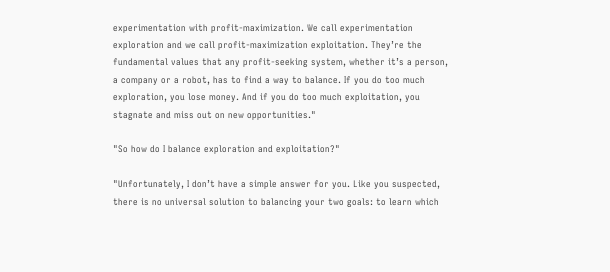experimentation with profit-maximization. We call experimentation exploration and we call profit-maximization exploitation. They’re the fundamental values that any profit-seeking system, whether it’s a person, a company or a robot, has to find a way to balance. If you do too much exploration, you lose money. And if you do too much exploitation, you stagnate and miss out on new opportunities."

"So how do I balance exploration and exploitation?"

"Unfortunately, I don’t have a simple answer for you. Like you suspected, there is no universal solution to balancing your two goals: to learn which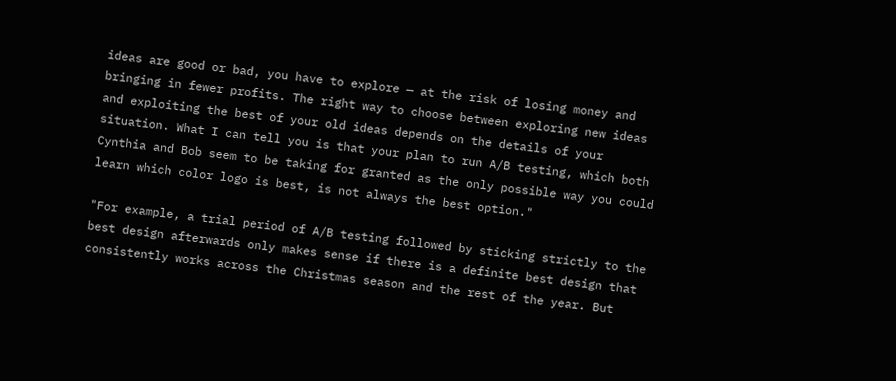ideas are good or bad, you have to explore — at the risk of losing money and bringing in fewer profits. The right way to choose between exploring new ideas and exploiting the best of your old ideas depends on the details of your situation. What I can tell you is that your plan to run A/B testing, which both Cynthia and Bob seem to be taking for granted as the only possible way you could learn which color logo is best, is not always the best option."

"For example, a trial period of A/B testing followed by sticking strictly to the best design afterwards only makes sense if there is a definite best design that consistently works across the Christmas season and the rest of the year. But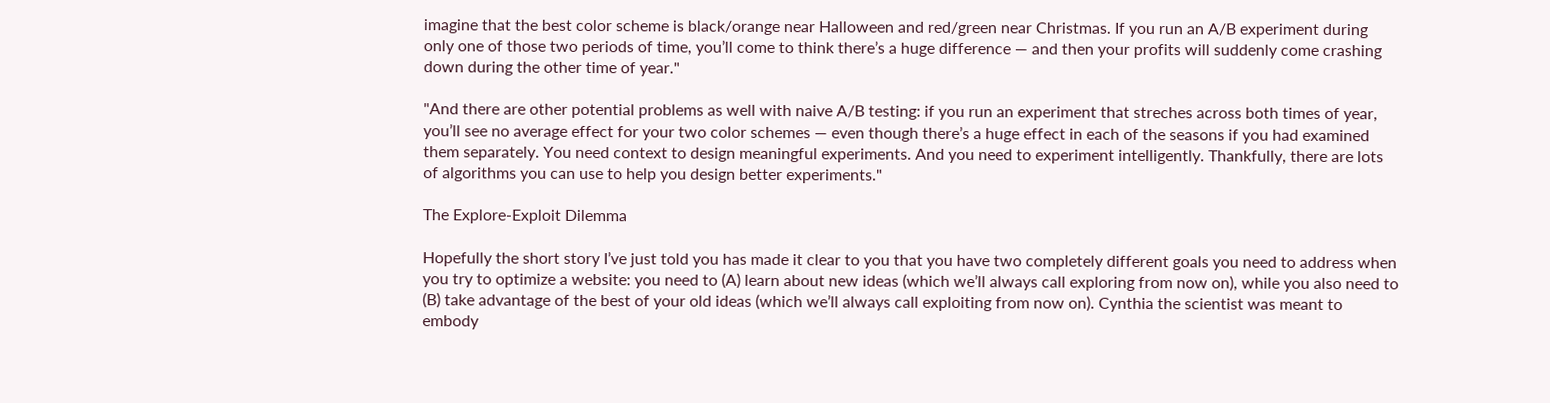imagine that the best color scheme is black/orange near Halloween and red/green near Christmas. If you run an A/B experiment during only one of those two periods of time, you’ll come to think there’s a huge difference — and then your profits will suddenly come crashing down during the other time of year."

"And there are other potential problems as well with naive A/B testing: if you run an experiment that streches across both times of year, you’ll see no average effect for your two color schemes — even though there’s a huge effect in each of the seasons if you had examined them separately. You need context to design meaningful experiments. And you need to experiment intelligently. Thankfully, there are lots of algorithms you can use to help you design better experiments."

The Explore-Exploit Dilemma

Hopefully the short story I’ve just told you has made it clear to you that you have two completely different goals you need to address when you try to optimize a website: you need to (A) learn about new ideas (which we’ll always call exploring from now on), while you also need to (B) take advantage of the best of your old ideas (which we’ll always call exploiting from now on). Cynthia the scientist was meant to embody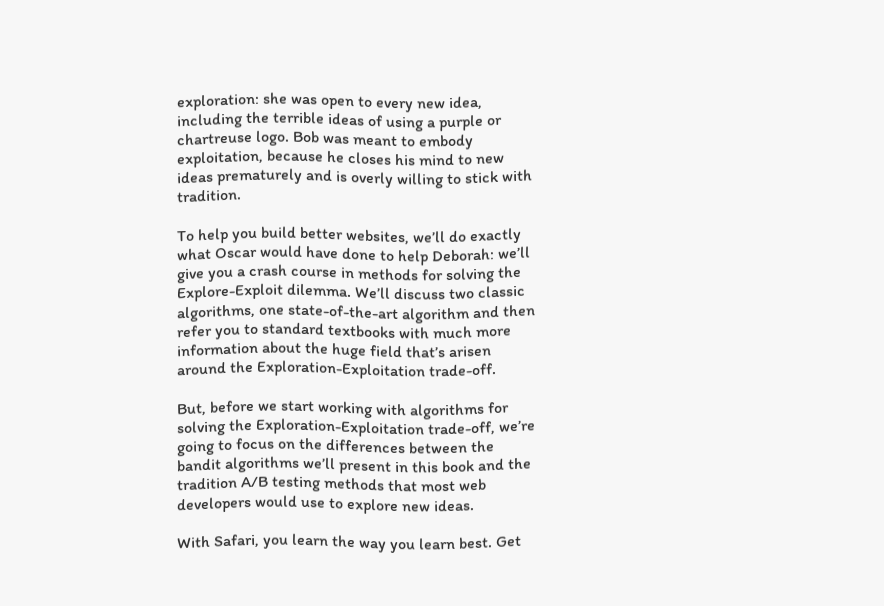exploration: she was open to every new idea, including the terrible ideas of using a purple or chartreuse logo. Bob was meant to embody exploitation, because he closes his mind to new ideas prematurely and is overly willing to stick with tradition.

To help you build better websites, we’ll do exactly what Oscar would have done to help Deborah: we’ll give you a crash course in methods for solving the Explore-Exploit dilemma. We’ll discuss two classic algorithms, one state-of-the-art algorithm and then refer you to standard textbooks with much more information about the huge field that’s arisen around the Exploration-Exploitation trade-off.

But, before we start working with algorithms for solving the Exploration-Exploitation trade-off, we’re going to focus on the differences between the bandit algorithms we’ll present in this book and the tradition A/B testing methods that most web developers would use to explore new ideas.

With Safari, you learn the way you learn best. Get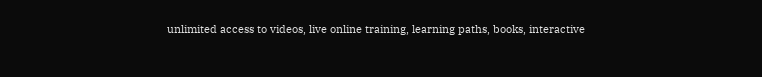unlimited access to videos, live online training, learning paths, books, interactive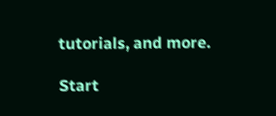tutorials, and more.

Start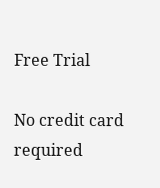Free Trial

No credit card required